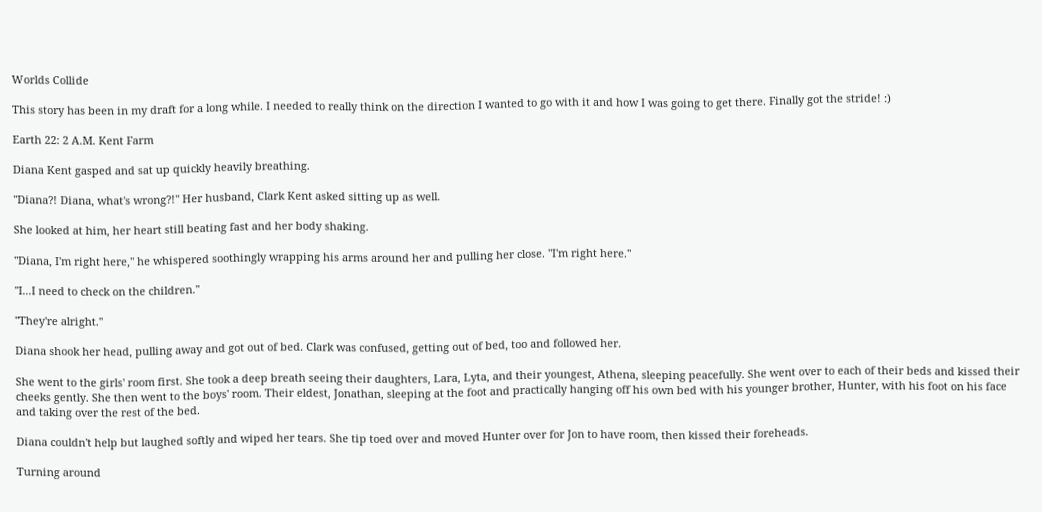Worlds Collide

This story has been in my draft for a long while. I needed to really think on the direction I wanted to go with it and how I was going to get there. Finally got the stride! :)

Earth 22: 2 A.M. Kent Farm

Diana Kent gasped and sat up quickly heavily breathing.

"Diana?! Diana, what's wrong?!" Her husband, Clark Kent asked sitting up as well.

She looked at him, her heart still beating fast and her body shaking.

"Diana, I'm right here," he whispered soothingly wrapping his arms around her and pulling her close. "I'm right here."

"I...I need to check on the children."

"They're alright."

Diana shook her head, pulling away and got out of bed. Clark was confused, getting out of bed, too and followed her.

She went to the girls' room first. She took a deep breath seeing their daughters, Lara, Lyta, and their youngest, Athena, sleeping peacefully. She went over to each of their beds and kissed their cheeks gently. She then went to the boys' room. Their eldest, Jonathan, sleeping at the foot and practically hanging off his own bed with his younger brother, Hunter, with his foot on his face and taking over the rest of the bed.

Diana couldn't help but laughed softly and wiped her tears. She tip toed over and moved Hunter over for Jon to have room, then kissed their foreheads.

Turning around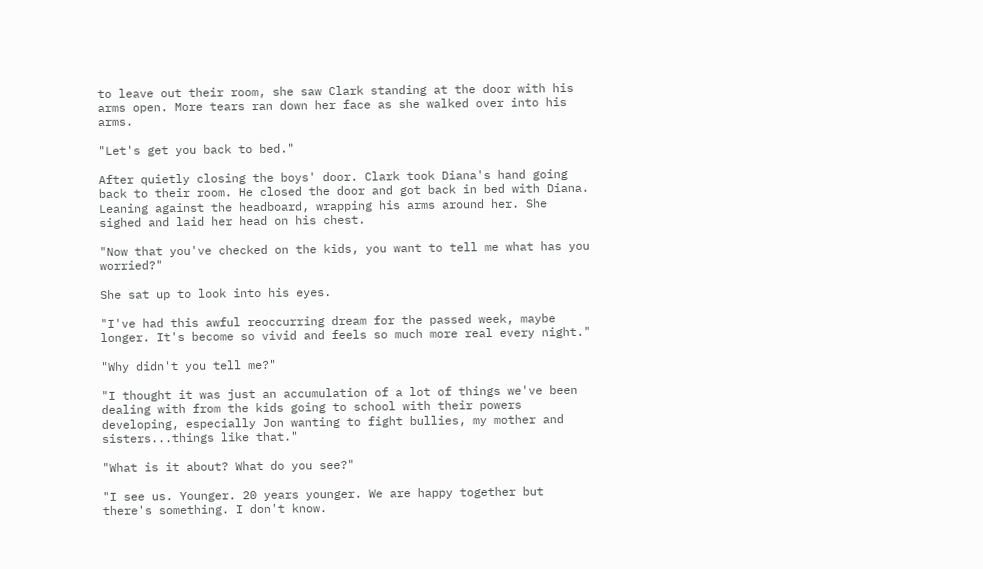to leave out their room, she saw Clark standing at the door with his arms open. More tears ran down her face as she walked over into his arms.

"Let's get you back to bed."

After quietly closing the boys' door. Clark took Diana's hand going back to their room. He closed the door and got back in bed with Diana. Leaning against the headboard, wrapping his arms around her. She sighed and laid her head on his chest.

"Now that you've checked on the kids, you want to tell me what has you worried?"

She sat up to look into his eyes.

"I've had this awful reoccurring dream for the passed week, maybe longer. It's become so vivid and feels so much more real every night."

"Why didn't you tell me?"

"I thought it was just an accumulation of a lot of things we've been dealing with from the kids going to school with their powers developing, especially Jon wanting to fight bullies, my mother and sisters...things like that."

"What is it about? What do you see?"

"I see us. Younger. 20 years younger. We are happy together but there's something. I don't know.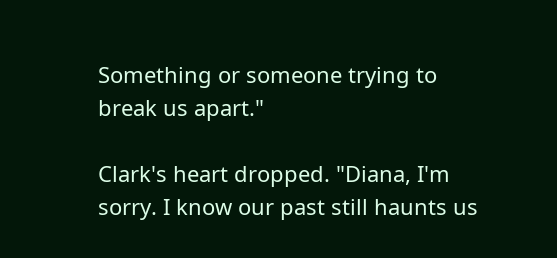Something or someone trying to break us apart."

Clark's heart dropped. "Diana, I'm sorry. I know our past still haunts us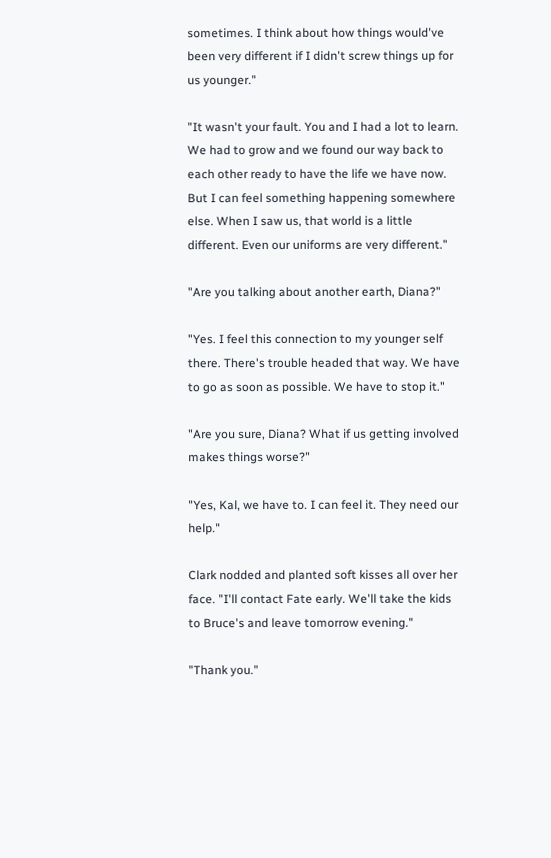sometimes. I think about how things would've been very different if I didn't screw things up for us younger."

"It wasn't your fault. You and I had a lot to learn. We had to grow and we found our way back to each other ready to have the life we have now. But I can feel something happening somewhere else. When I saw us, that world is a little different. Even our uniforms are very different."

"Are you talking about another earth, Diana?"

"Yes. I feel this connection to my younger self there. There's trouble headed that way. We have to go as soon as possible. We have to stop it."

"Are you sure, Diana? What if us getting involved makes things worse?"

"Yes, Kal, we have to. I can feel it. They need our help."

Clark nodded and planted soft kisses all over her face. "I'll contact Fate early. We'll take the kids to Bruce's and leave tomorrow evening."

"Thank you."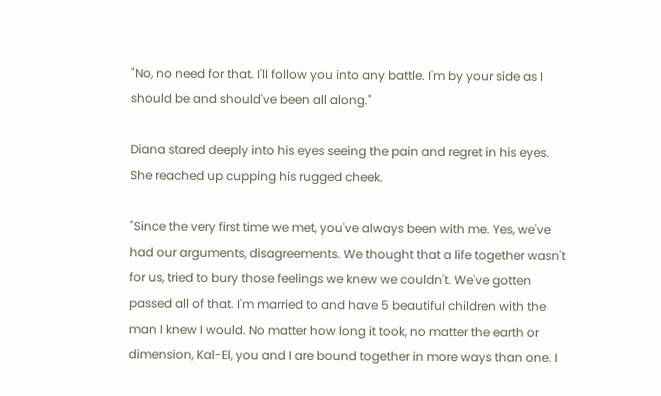"No, no need for that. I'll follow you into any battle. I'm by your side as I should be and should've been all along."

Diana stared deeply into his eyes seeing the pain and regret in his eyes. She reached up cupping his rugged cheek.

"Since the very first time we met, you've always been with me. Yes, we've had our arguments, disagreements. We thought that a life together wasn't for us, tried to bury those feelings we knew we couldn't. We've gotten passed all of that. I'm married to and have 5 beautiful children with the man I knew I would. No matter how long it took, no matter the earth or dimension, Kal-El, you and I are bound together in more ways than one. I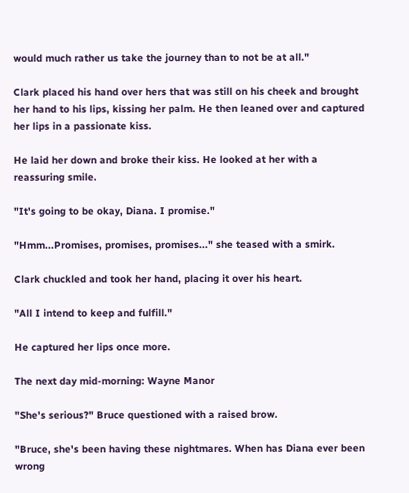would much rather us take the journey than to not be at all."

Clark placed his hand over hers that was still on his cheek and brought her hand to his lips, kissing her palm. He then leaned over and captured her lips in a passionate kiss.

He laid her down and broke their kiss. He looked at her with a reassuring smile.

"It's going to be okay, Diana. I promise."

"Hmm...Promises, promises, promises..." she teased with a smirk.

Clark chuckled and took her hand, placing it over his heart.

"All I intend to keep and fulfill."

He captured her lips once more.

The next day mid-morning: Wayne Manor

"She's serious?" Bruce questioned with a raised brow.

"Bruce, she's been having these nightmares. When has Diana ever been wrong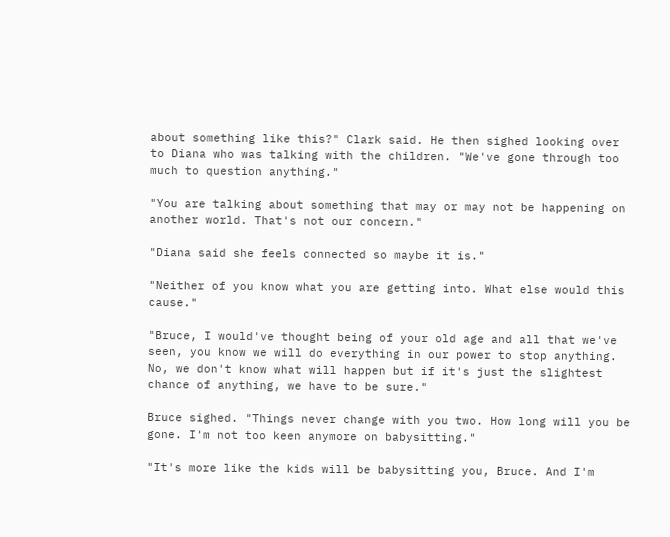about something like this?" Clark said. He then sighed looking over to Diana who was talking with the children. "We've gone through too much to question anything."

"You are talking about something that may or may not be happening on another world. That's not our concern."

"Diana said she feels connected so maybe it is."

"Neither of you know what you are getting into. What else would this cause."

"Bruce, I would've thought being of your old age and all that we've seen, you know we will do everything in our power to stop anything. No, we don't know what will happen but if it's just the slightest chance of anything, we have to be sure."

Bruce sighed. "Things never change with you two. How long will you be gone. I'm not too keen anymore on babysitting."

"It's more like the kids will be babysitting you, Bruce. And I'm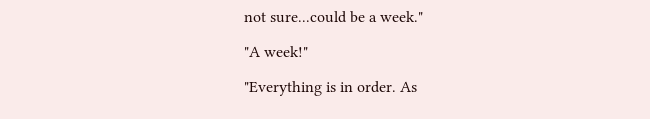not sure...could be a week."

"A week!"

"Everything is in order. As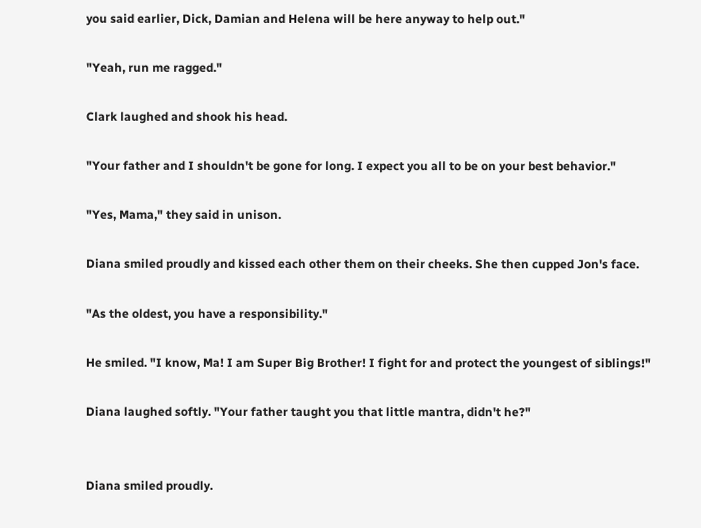you said earlier, Dick, Damian and Helena will be here anyway to help out."

"Yeah, run me ragged."

Clark laughed and shook his head.

"Your father and I shouldn't be gone for long. I expect you all to be on your best behavior."

"Yes, Mama," they said in unison.

Diana smiled proudly and kissed each other them on their cheeks. She then cupped Jon's face.

"As the oldest, you have a responsibility."

He smiled. "I know, Ma! I am Super Big Brother! I fight for and protect the youngest of siblings!"

Diana laughed softly. "Your father taught you that little mantra, didn't he?"


Diana smiled proudly.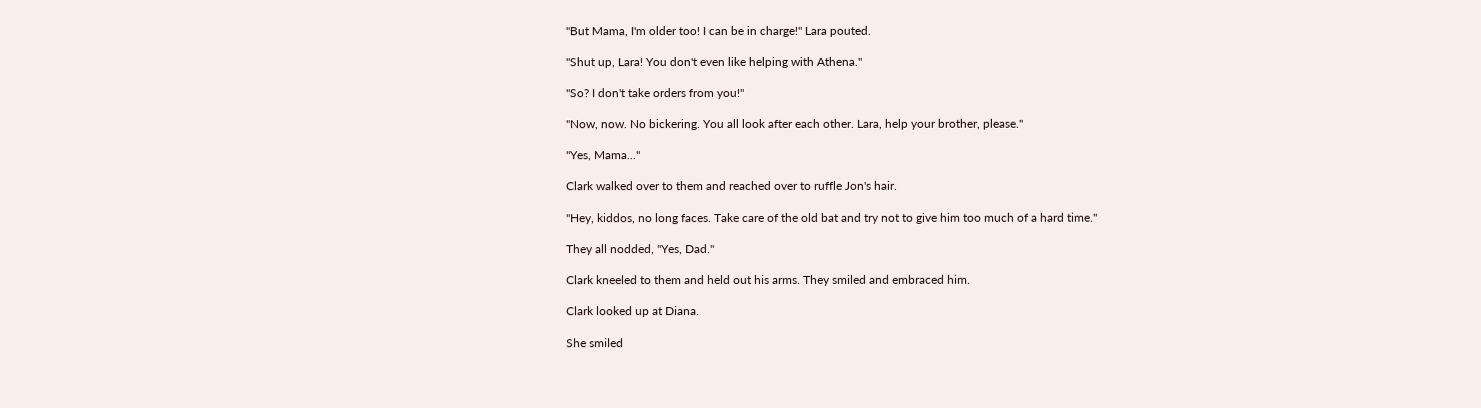"But Mama, I'm older too! I can be in charge!" Lara pouted.

"Shut up, Lara! You don't even like helping with Athena."

"So? I don't take orders from you!"

"Now, now. No bickering. You all look after each other. Lara, help your brother, please."

"Yes, Mama..."

Clark walked over to them and reached over to ruffle Jon's hair.

"Hey, kiddos, no long faces. Take care of the old bat and try not to give him too much of a hard time."

They all nodded, "Yes, Dad."

Clark kneeled to them and held out his arms. They smiled and embraced him.

Clark looked up at Diana.

She smiled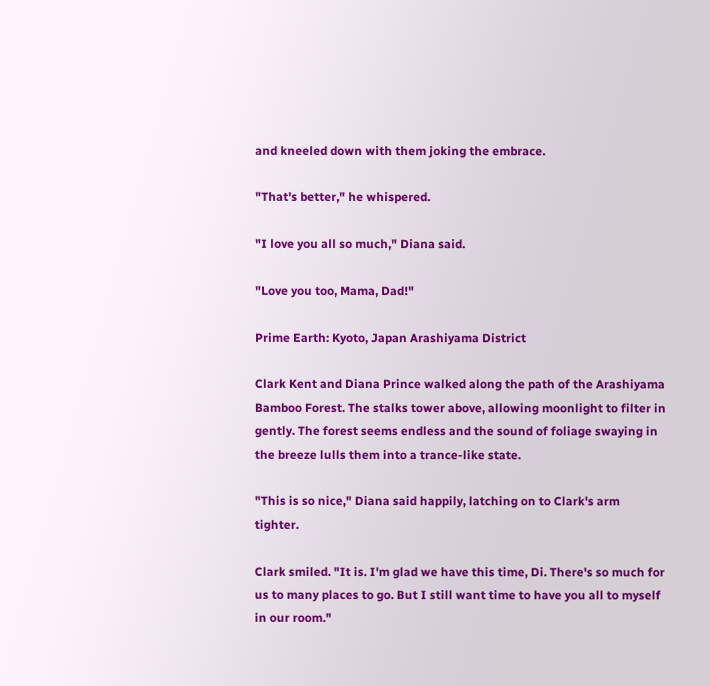and kneeled down with them joking the embrace.

"That's better," he whispered.

"I love you all so much," Diana said.

"Love you too, Mama, Dad!"

Prime Earth: Kyoto, Japan Arashiyama District

Clark Kent and Diana Prince walked along the path of the Arashiyama Bamboo Forest. The stalks tower above, allowing moonlight to filter in gently. The forest seems endless and the sound of foliage swaying in the breeze lulls them into a trance-like state.

"This is so nice," Diana said happily, latching on to Clark's arm tighter.

Clark smiled. "It is. I'm glad we have this time, Di. There's so much for us to many places to go. But I still want time to have you all to myself in our room."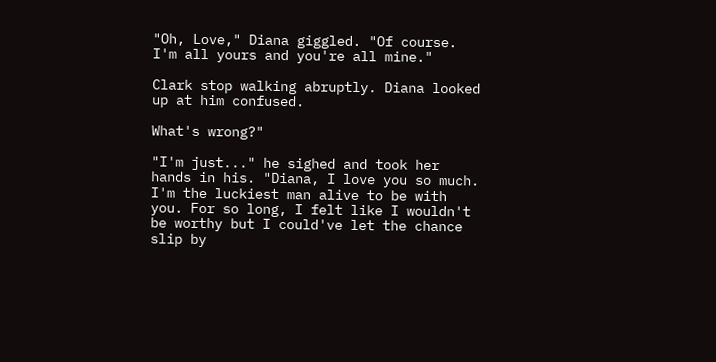"Oh, Love," Diana giggled. "Of course. I'm all yours and you're all mine."

Clark stop walking abruptly. Diana looked up at him confused.

What's wrong?"

"I'm just..." he sighed and took her hands in his. "Diana, I love you so much. I'm the luckiest man alive to be with you. For so long, I felt like I wouldn't be worthy but I could've let the chance slip by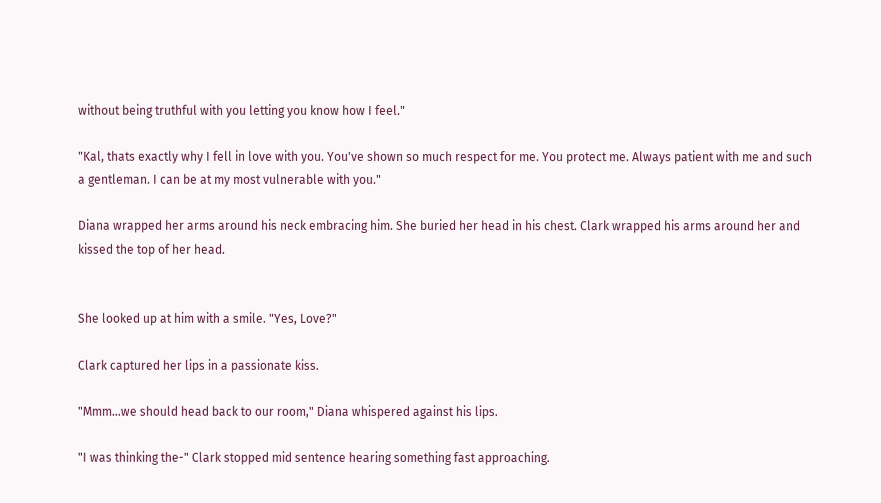without being truthful with you letting you know how I feel."

"Kal, thats exactly why I fell in love with you. You've shown so much respect for me. You protect me. Always patient with me and such a gentleman. I can be at my most vulnerable with you."

Diana wrapped her arms around his neck embracing him. She buried her head in his chest. Clark wrapped his arms around her and kissed the top of her head.


She looked up at him with a smile. "Yes, Love?"

Clark captured her lips in a passionate kiss.

"Mmm...we should head back to our room," Diana whispered against his lips.

"I was thinking the-" Clark stopped mid sentence hearing something fast approaching.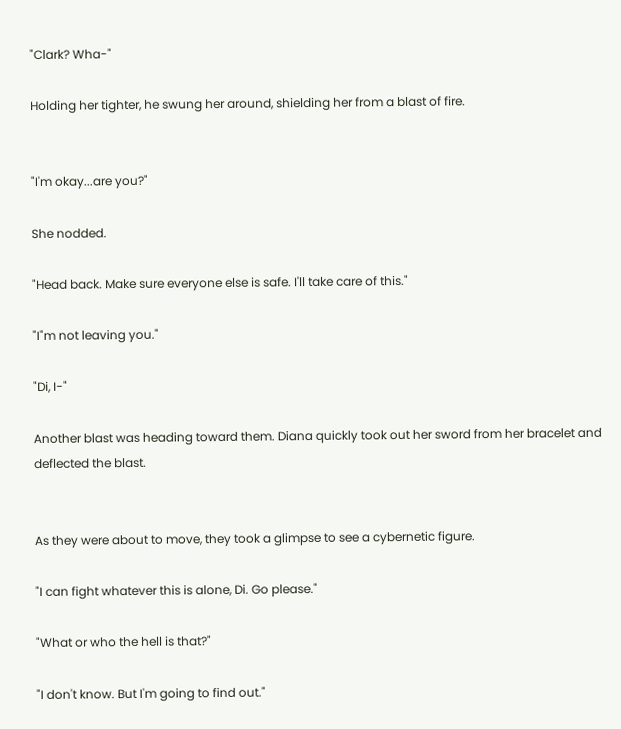"Clark? Wha-"

Holding her tighter, he swung her around, shielding her from a blast of fire.


"I'm okay...are you?"

She nodded.

"Head back. Make sure everyone else is safe. I'll take care of this."

"I"m not leaving you."

"Di, I-"

Another blast was heading toward them. Diana quickly took out her sword from her bracelet and deflected the blast.


As they were about to move, they took a glimpse to see a cybernetic figure.

"I can fight whatever this is alone, Di. Go please."

"What or who the hell is that?"

"I don't know. But I'm going to find out."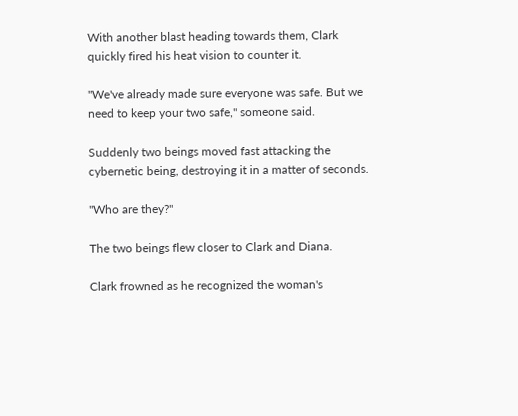With another blast heading towards them, Clark quickly fired his heat vision to counter it.

"We've already made sure everyone was safe. But we need to keep your two safe," someone said.

Suddenly two beings moved fast attacking the cybernetic being, destroying it in a matter of seconds.

"Who are they?"

The two beings flew closer to Clark and Diana.

Clark frowned as he recognized the woman's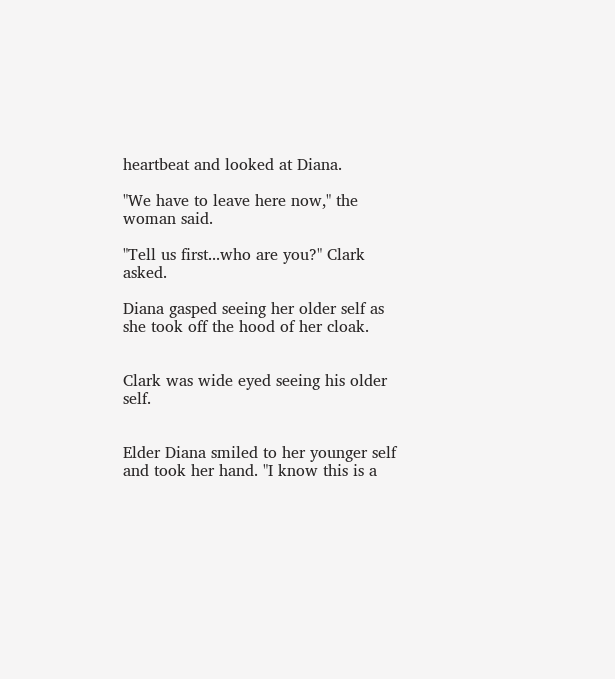heartbeat and looked at Diana.

"We have to leave here now," the woman said.

"Tell us first...who are you?" Clark asked.

Diana gasped seeing her older self as she took off the hood of her cloak.


Clark was wide eyed seeing his older self.


Elder Diana smiled to her younger self and took her hand. "I know this is a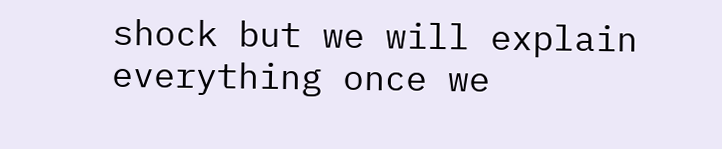shock but we will explain everything once we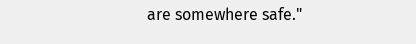are somewhere safe."